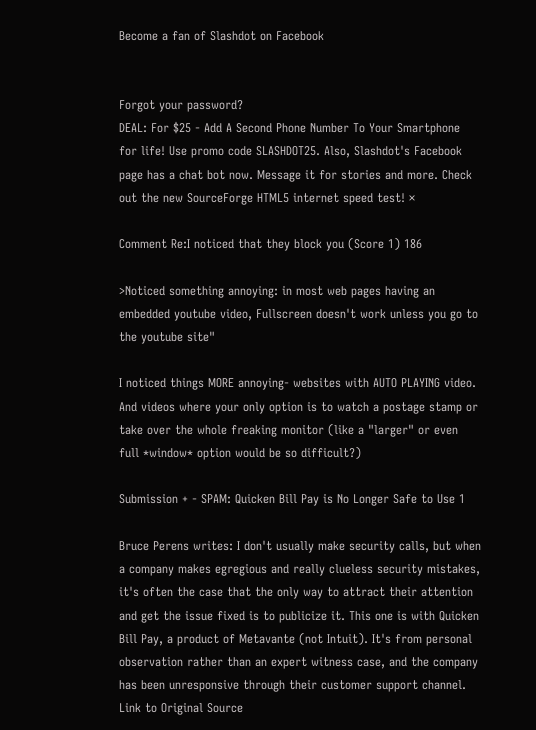Become a fan of Slashdot on Facebook


Forgot your password?
DEAL: For $25 - Add A Second Phone Number To Your Smartphone for life! Use promo code SLASHDOT25. Also, Slashdot's Facebook page has a chat bot now. Message it for stories and more. Check out the new SourceForge HTML5 internet speed test! ×

Comment Re:I noticed that they block you (Score 1) 186

>Noticed something annoying: in most web pages having an embedded youtube video, Fullscreen doesn't work unless you go to the youtube site"

I noticed things MORE annoying- websites with AUTO PLAYING video. And videos where your only option is to watch a postage stamp or take over the whole freaking monitor (like a "larger" or even full *window* option would be so difficult?)

Submission + - SPAM: Quicken Bill Pay is No Longer Safe to Use 1

Bruce Perens writes: I don't usually make security calls, but when a company makes egregious and really clueless security mistakes, it's often the case that the only way to attract their attention and get the issue fixed is to publicize it. This one is with Quicken Bill Pay, a product of Metavante (not Intuit). It's from personal observation rather than an expert witness case, and the company has been unresponsive through their customer support channel.
Link to Original Source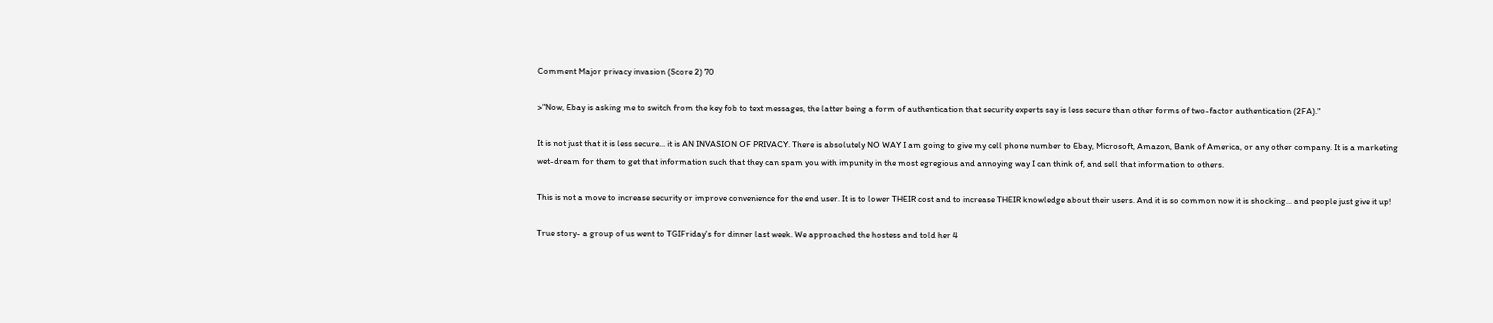Comment Major privacy invasion (Score 2) 70

>"Now, Ebay is asking me to switch from the key fob to text messages, the latter being a form of authentication that security experts say is less secure than other forms of two-factor authentication (2FA)."

It is not just that it is less secure... it is AN INVASION OF PRIVACY. There is absolutely NO WAY I am going to give my cell phone number to Ebay, Microsoft, Amazon, Bank of America, or any other company. It is a marketing wet-dream for them to get that information such that they can spam you with impunity in the most egregious and annoying way I can think of, and sell that information to others.

This is not a move to increase security or improve convenience for the end user. It is to lower THEIR cost and to increase THEIR knowledge about their users. And it is so common now it is shocking... and people just give it up!

True story- a group of us went to TGIFriday's for dinner last week. We approached the hostess and told her 4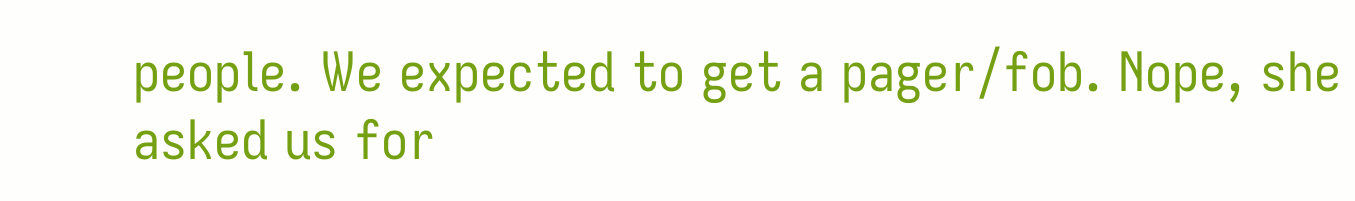people. We expected to get a pager/fob. Nope, she asked us for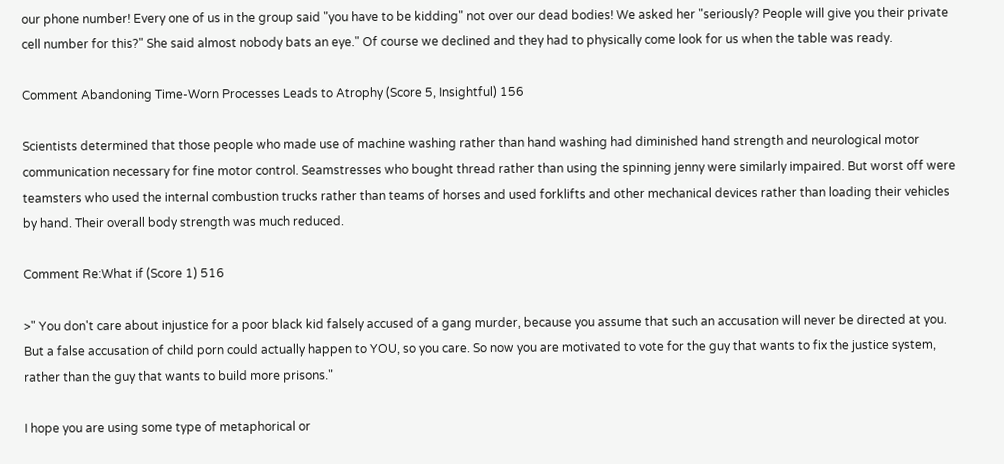our phone number! Every one of us in the group said "you have to be kidding" not over our dead bodies! We asked her "seriously? People will give you their private cell number for this?" She said almost nobody bats an eye." Of course we declined and they had to physically come look for us when the table was ready.

Comment Abandoning Time-Worn Processes Leads to Atrophy (Score 5, Insightful) 156

Scientists determined that those people who made use of machine washing rather than hand washing had diminished hand strength and neurological motor communication necessary for fine motor control. Seamstresses who bought thread rather than using the spinning jenny were similarly impaired. But worst off were teamsters who used the internal combustion trucks rather than teams of horses and used forklifts and other mechanical devices rather than loading their vehicles by hand. Their overall body strength was much reduced.

Comment Re:What if (Score 1) 516

>" You don't care about injustice for a poor black kid falsely accused of a gang murder, because you assume that such an accusation will never be directed at you. But a false accusation of child porn could actually happen to YOU, so you care. So now you are motivated to vote for the guy that wants to fix the justice system, rather than the guy that wants to build more prisons."

I hope you are using some type of metaphorical or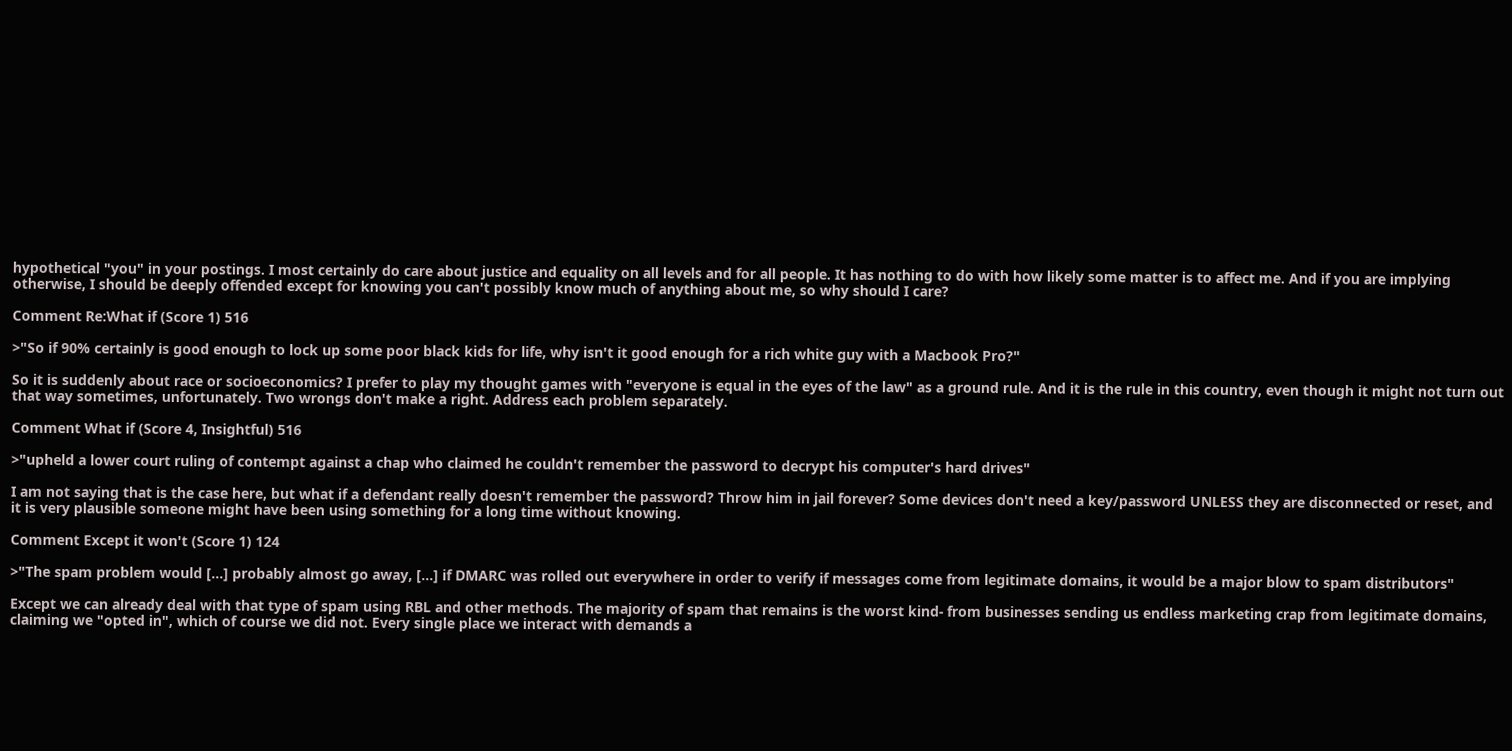hypothetical "you" in your postings. I most certainly do care about justice and equality on all levels and for all people. It has nothing to do with how likely some matter is to affect me. And if you are implying otherwise, I should be deeply offended except for knowing you can't possibly know much of anything about me, so why should I care?

Comment Re:What if (Score 1) 516

>"So if 90% certainly is good enough to lock up some poor black kids for life, why isn't it good enough for a rich white guy with a Macbook Pro?"

So it is suddenly about race or socioeconomics? I prefer to play my thought games with "everyone is equal in the eyes of the law" as a ground rule. And it is the rule in this country, even though it might not turn out that way sometimes, unfortunately. Two wrongs don't make a right. Address each problem separately.

Comment What if (Score 4, Insightful) 516

>"upheld a lower court ruling of contempt against a chap who claimed he couldn't remember the password to decrypt his computer's hard drives"

I am not saying that is the case here, but what if a defendant really doesn't remember the password? Throw him in jail forever? Some devices don't need a key/password UNLESS they are disconnected or reset, and it is very plausible someone might have been using something for a long time without knowing.

Comment Except it won't (Score 1) 124

>"The spam problem would [...] probably almost go away, [...] if DMARC was rolled out everywhere in order to verify if messages come from legitimate domains, it would be a major blow to spam distributors"

Except we can already deal with that type of spam using RBL and other methods. The majority of spam that remains is the worst kind- from businesses sending us endless marketing crap from legitimate domains, claiming we "opted in", which of course we did not. Every single place we interact with demands a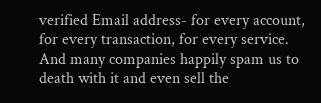verified Email address- for every account, for every transaction, for every service. And many companies happily spam us to death with it and even sell the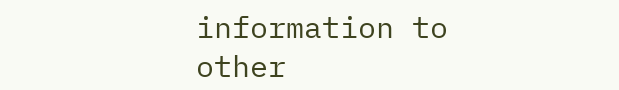information to other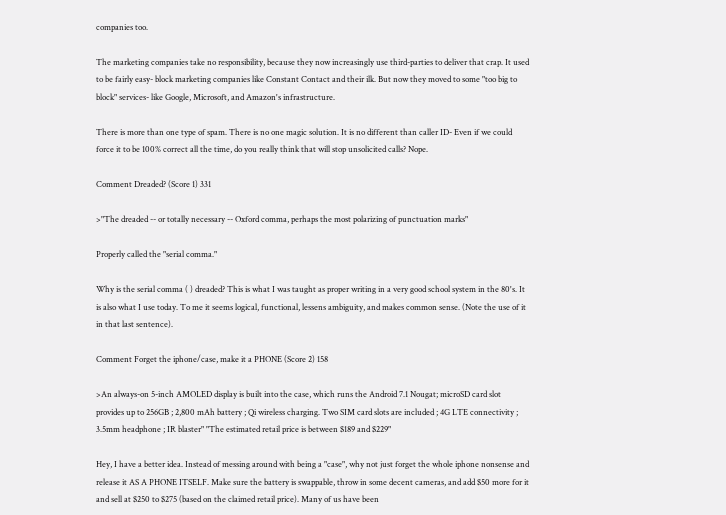companies too.

The marketing companies take no responsibility, because they now increasingly use third-parties to deliver that crap. It used to be fairly easy- block marketing companies like Constant Contact and their ilk. But now they moved to some "too big to block" services- like Google, Microsoft, and Amazon's infrastructure.

There is more than one type of spam. There is no one magic solution. It is no different than caller ID- Even if we could force it to be 100% correct all the time, do you really think that will stop unsolicited calls? Nope.

Comment Dreaded? (Score 1) 331

>"The dreaded -- or totally necessary -- Oxford comma, perhaps the most polarizing of punctuation marks"

Properly called the "serial comma."

Why is the serial comma ( ) dreaded? This is what I was taught as proper writing in a very good school system in the 80's. It is also what I use today. To me it seems logical, functional, lessens ambiguity, and makes common sense. (Note the use of it in that last sentence).

Comment Forget the iphone/case, make it a PHONE (Score 2) 158

>An always-on 5-inch AMOLED display is built into the case, which runs the Android 7.1 Nougat; microSD card slot provides up to 256GB ; 2,800 mAh battery ; Qi wireless charging. Two SIM card slots are included ; 4G LTE connectivity ; 3.5mm headphone ; IR blaster" "The estimated retail price is between $189 and $229"

Hey, I have a better idea. Instead of messing around with being a "case", why not just forget the whole iphone nonsense and release it AS A PHONE ITSELF. Make sure the battery is swappable, throw in some decent cameras, and add $50 more for it and sell at $250 to $275 (based on the claimed retail price). Many of us have been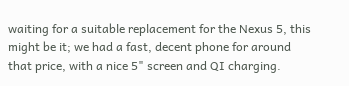waiting for a suitable replacement for the Nexus 5, this might be it; we had a fast, decent phone for around that price, with a nice 5" screen and QI charging.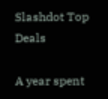Slashdot Top Deals

A year spent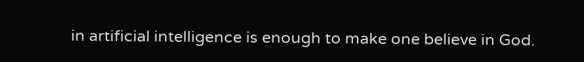in artificial intelligence is enough to make one believe in God.